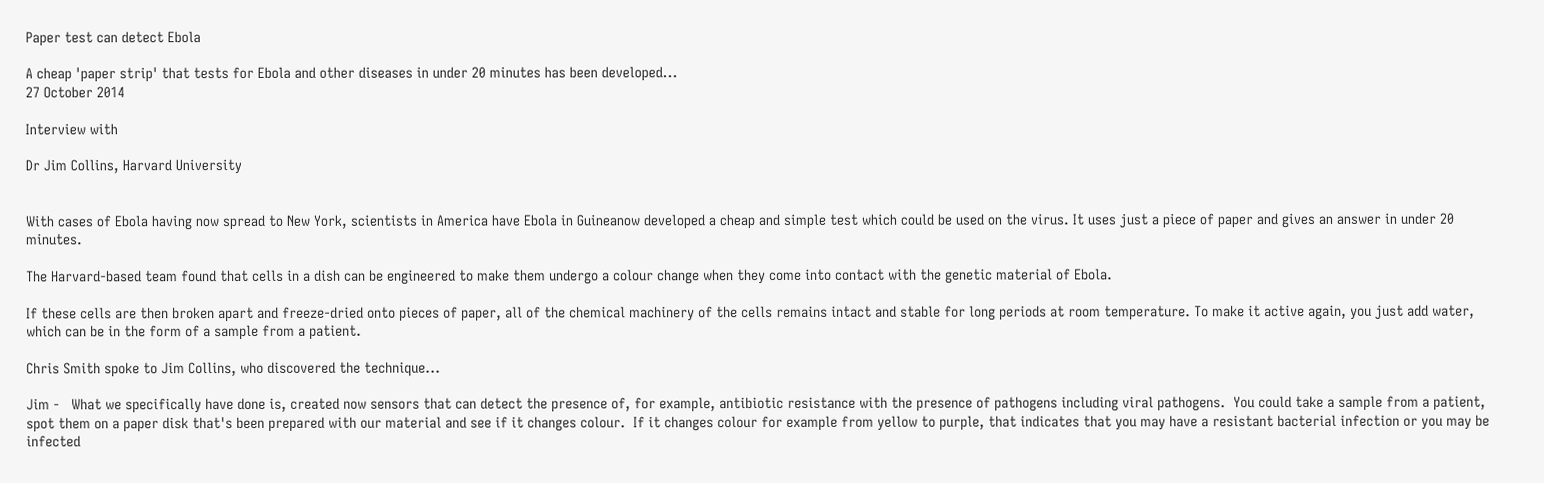Paper test can detect Ebola

A cheap 'paper strip' that tests for Ebola and other diseases in under 20 minutes has been developed...
27 October 2014

Interview with

Dr Jim Collins, Harvard University


With cases of Ebola having now spread to New York, scientists in America have Ebola in Guineanow developed a cheap and simple test which could be used on the virus. It uses just a piece of paper and gives an answer in under 20 minutes.

The Harvard-based team found that cells in a dish can be engineered to make them undergo a colour change when they come into contact with the genetic material of Ebola.

If these cells are then broken apart and freeze-dried onto pieces of paper, all of the chemical machinery of the cells remains intact and stable for long periods at room temperature. To make it active again, you just add water, which can be in the form of a sample from a patient.

Chris Smith spoke to Jim Collins, who discovered the technique...

Jim -   What we specifically have done is, created now sensors that can detect the presence of, for example, antibiotic resistance with the presence of pathogens including viral pathogens.  You could take a sample from a patient, spot them on a paper disk that's been prepared with our material and see if it changes colour.  If it changes colour for example from yellow to purple, that indicates that you may have a resistant bacterial infection or you may be infected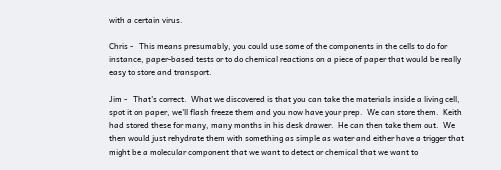with a certain virus.

Chris -   This means presumably, you could use some of the components in the cells to do for instance, paper-based tests or to do chemical reactions on a piece of paper that would be really easy to store and transport.

Jim -   That's correct.  What we discovered is that you can take the materials inside a living cell, spot it on paper, we'll flash freeze them and you now have your prep.  We can store them.  Keith had stored these for many, many months in his desk drawer.  He can then take them out.  We then would just rehydrate them with something as simple as water and either have a trigger that might be a molecular component that we want to detect or chemical that we want to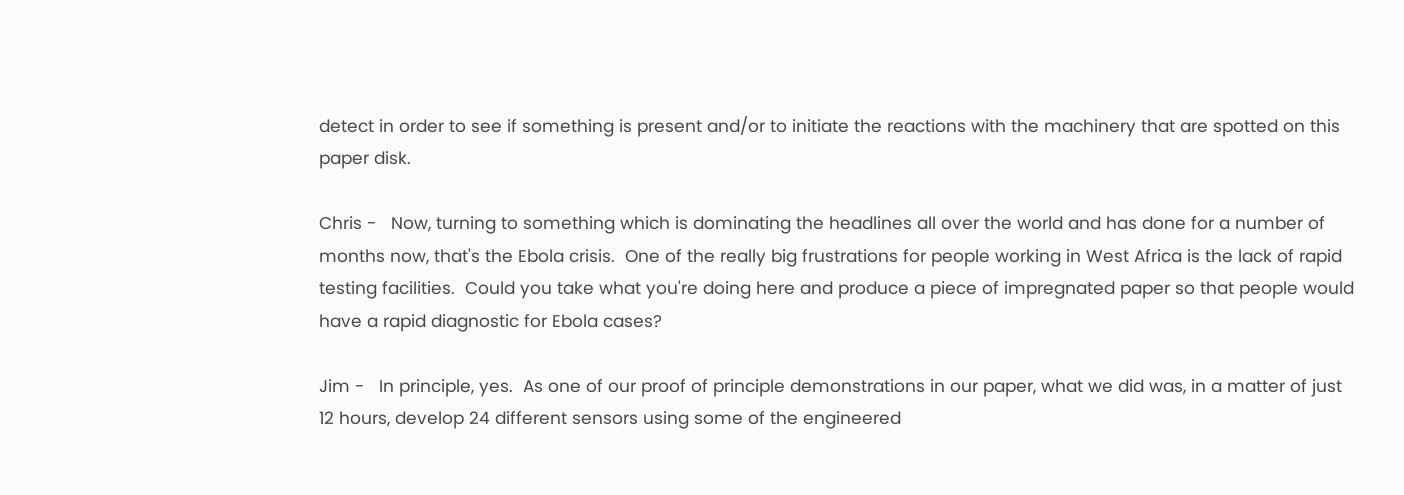detect in order to see if something is present and/or to initiate the reactions with the machinery that are spotted on this paper disk.

Chris -   Now, turning to something which is dominating the headlines all over the world and has done for a number of months now, that's the Ebola crisis.  One of the really big frustrations for people working in West Africa is the lack of rapid testing facilities.  Could you take what you're doing here and produce a piece of impregnated paper so that people would have a rapid diagnostic for Ebola cases?

Jim -   In principle, yes.  As one of our proof of principle demonstrations in our paper, what we did was, in a matter of just 12 hours, develop 24 different sensors using some of the engineered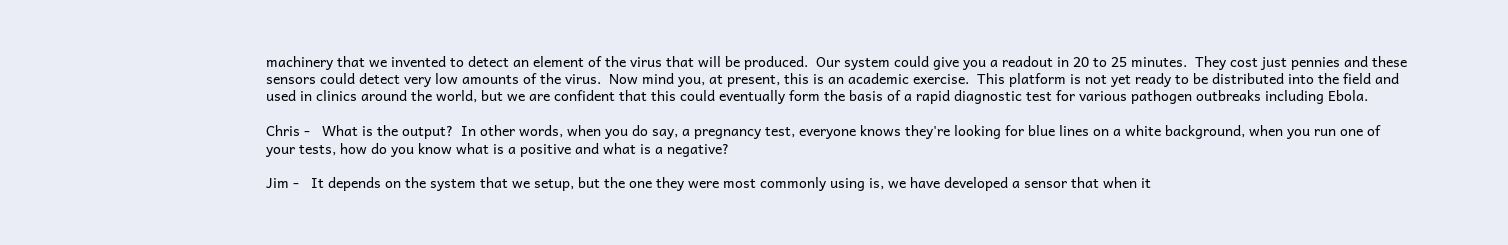machinery that we invented to detect an element of the virus that will be produced.  Our system could give you a readout in 20 to 25 minutes.  They cost just pennies and these sensors could detect very low amounts of the virus.  Now mind you, at present, this is an academic exercise.  This platform is not yet ready to be distributed into the field and used in clinics around the world, but we are confident that this could eventually form the basis of a rapid diagnostic test for various pathogen outbreaks including Ebola.

Chris -   What is the output?  In other words, when you do say, a pregnancy test, everyone knows they're looking for blue lines on a white background, when you run one of your tests, how do you know what is a positive and what is a negative?

Jim -   It depends on the system that we setup, but the one they were most commonly using is, we have developed a sensor that when it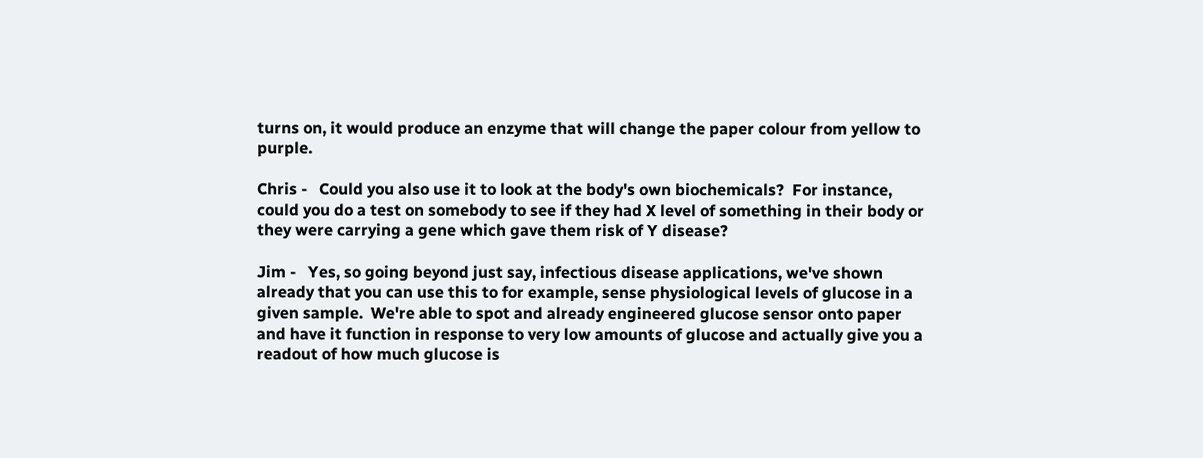turns on, it would produce an enzyme that will change the paper colour from yellow to purple.

Chris -   Could you also use it to look at the body's own biochemicals?  For instance, could you do a test on somebody to see if they had X level of something in their body or they were carrying a gene which gave them risk of Y disease?

Jim -   Yes, so going beyond just say, infectious disease applications, we've shown already that you can use this to for example, sense physiological levels of glucose in a given sample.  We're able to spot and already engineered glucose sensor onto paper and have it function in response to very low amounts of glucose and actually give you a readout of how much glucose is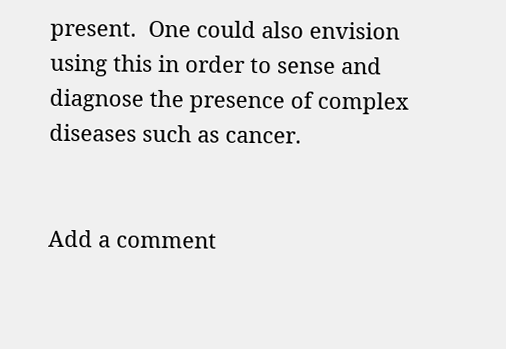present.  One could also envision using this in order to sense and diagnose the presence of complex diseases such as cancer.


Add a comment